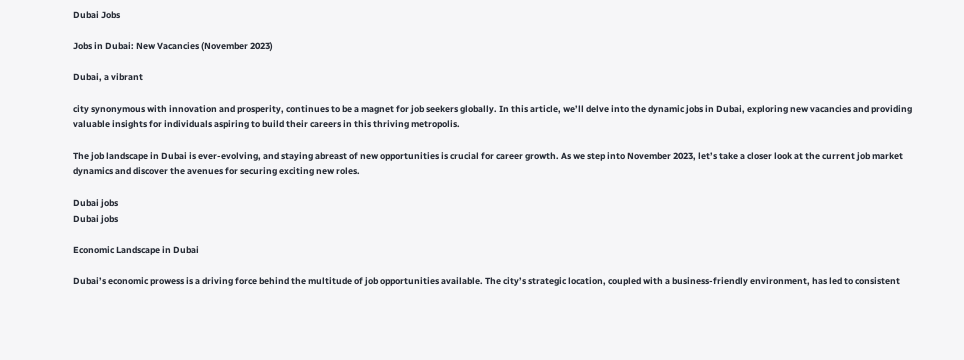Dubai Jobs

Jobs in Dubai: New Vacancies (November 2023)

Dubai, a vibrant

city synonymous with innovation and prosperity, continues to be a magnet for job seekers globally. In this article, we’ll delve into the dynamic jobs in Dubai, exploring new vacancies and providing valuable insights for individuals aspiring to build their careers in this thriving metropolis.

The job landscape in Dubai is ever-evolving, and staying abreast of new opportunities is crucial for career growth. As we step into November 2023, let’s take a closer look at the current job market dynamics and discover the avenues for securing exciting new roles.

Dubai jobs
Dubai jobs

Economic Landscape in Dubai

Dubai’s economic prowess is a driving force behind the multitude of job opportunities available. The city’s strategic location, coupled with a business-friendly environment, has led to consistent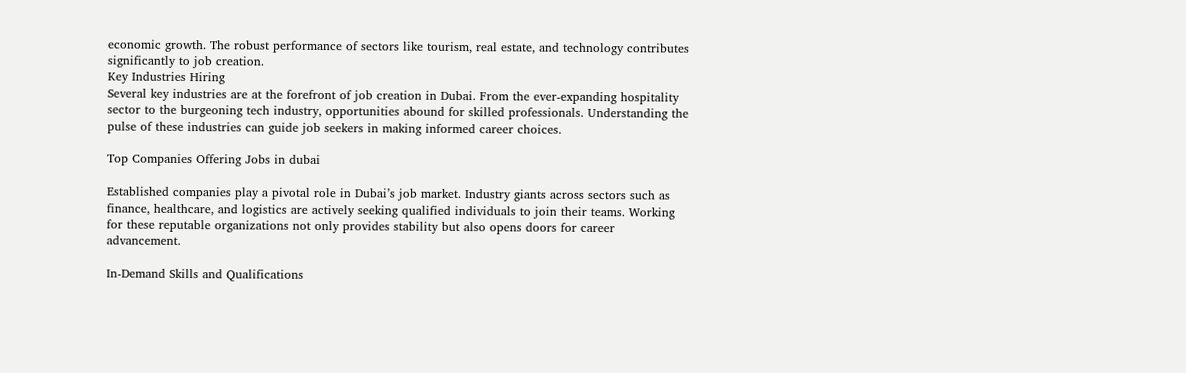economic growth. The robust performance of sectors like tourism, real estate, and technology contributes significantly to job creation.
Key Industries Hiring
Several key industries are at the forefront of job creation in Dubai. From the ever-expanding hospitality sector to the burgeoning tech industry, opportunities abound for skilled professionals. Understanding the pulse of these industries can guide job seekers in making informed career choices.

Top Companies Offering Jobs in dubai

Established companies play a pivotal role in Dubai’s job market. Industry giants across sectors such as finance, healthcare, and logistics are actively seeking qualified individuals to join their teams. Working for these reputable organizations not only provides stability but also opens doors for career advancement.

In-Demand Skills and Qualifications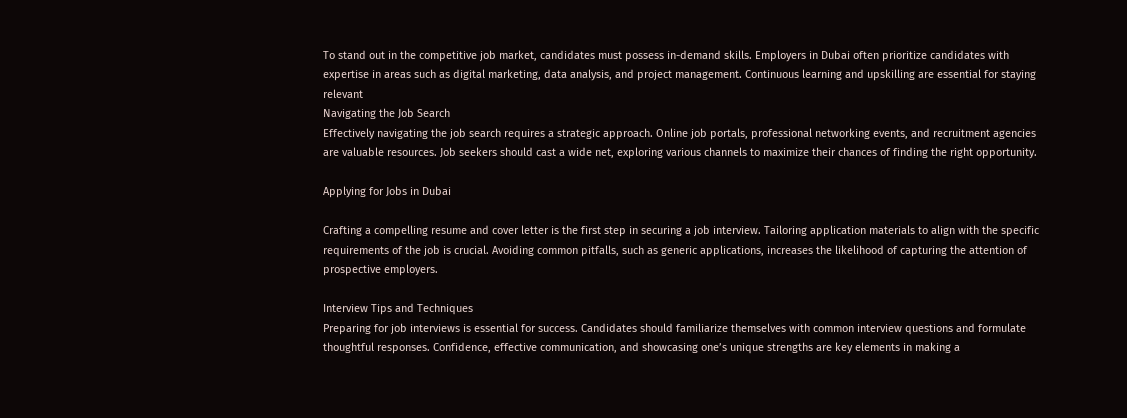To stand out in the competitive job market, candidates must possess in-demand skills. Employers in Dubai often prioritize candidates with expertise in areas such as digital marketing, data analysis, and project management. Continuous learning and upskilling are essential for staying relevant
Navigating the Job Search
Effectively navigating the job search requires a strategic approach. Online job portals, professional networking events, and recruitment agencies are valuable resources. Job seekers should cast a wide net, exploring various channels to maximize their chances of finding the right opportunity.

Applying for Jobs in Dubai

Crafting a compelling resume and cover letter is the first step in securing a job interview. Tailoring application materials to align with the specific requirements of the job is crucial. Avoiding common pitfalls, such as generic applications, increases the likelihood of capturing the attention of prospective employers.

Interview Tips and Techniques
Preparing for job interviews is essential for success. Candidates should familiarize themselves with common interview questions and formulate thoughtful responses. Confidence, effective communication, and showcasing one’s unique strengths are key elements in making a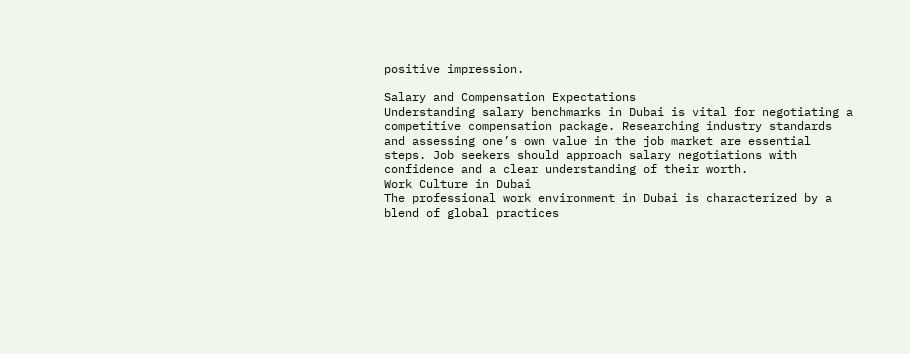positive impression.

Salary and Compensation Expectations
Understanding salary benchmarks in Dubai is vital for negotiating a competitive compensation package. Researching industry standards and assessing one’s own value in the job market are essential steps. Job seekers should approach salary negotiations with confidence and a clear understanding of their worth.
Work Culture in Dubai
The professional work environment in Dubai is characterized by a blend of global practices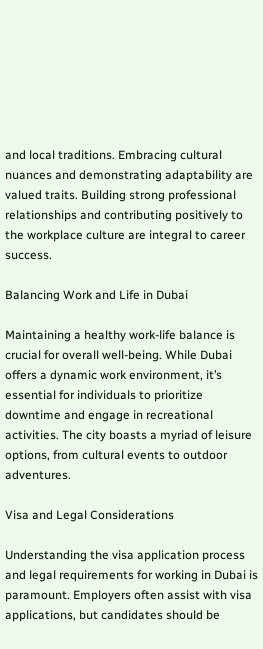and local traditions. Embracing cultural nuances and demonstrating adaptability are valued traits. Building strong professional relationships and contributing positively to the workplace culture are integral to career success.

Balancing Work and Life in Dubai

Maintaining a healthy work-life balance is crucial for overall well-being. While Dubai offers a dynamic work environment, it’s essential for individuals to prioritize downtime and engage in recreational activities. The city boasts a myriad of leisure options, from cultural events to outdoor adventures.

Visa and Legal Considerations

Understanding the visa application process and legal requirements for working in Dubai is paramount. Employers often assist with visa applications, but candidates should be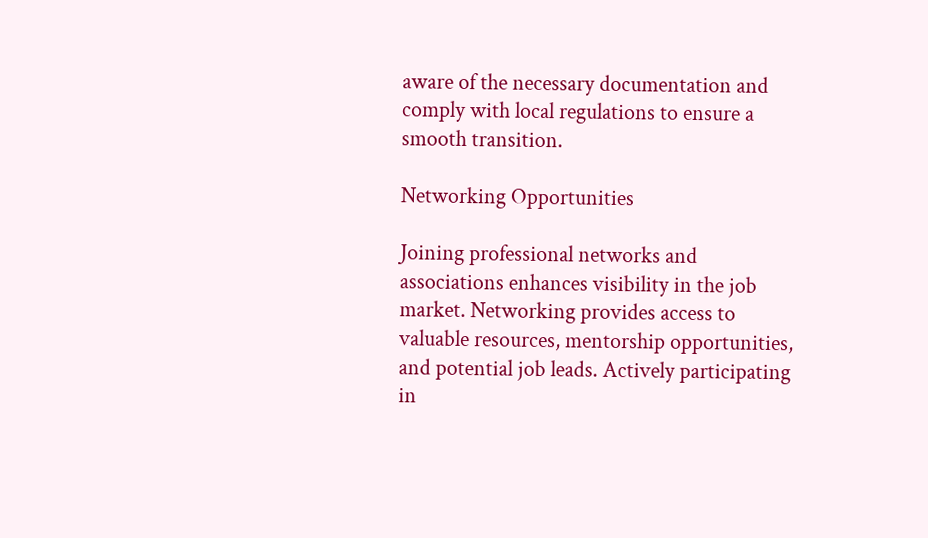aware of the necessary documentation and comply with local regulations to ensure a smooth transition.

Networking Opportunities

Joining professional networks and associations enhances visibility in the job market. Networking provides access to valuable resources, mentorship opportunities, and potential job leads. Actively participating in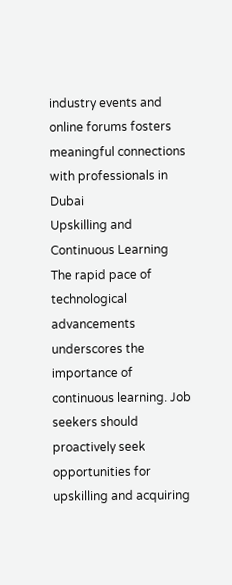industry events and online forums fosters meaningful connections with professionals in Dubai
Upskilling and Continuous Learning
The rapid pace of technological advancements underscores the importance of continuous learning. Job seekers should proactively seek opportunities for upskilling and acquiring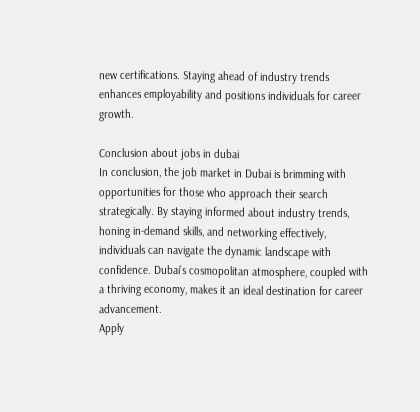new certifications. Staying ahead of industry trends enhances employability and positions individuals for career growth.

Conclusion about jobs in dubai
In conclusion, the job market in Dubai is brimming with opportunities for those who approach their search strategically. By staying informed about industry trends, honing in-demand skills, and networking effectively, individuals can navigate the dynamic landscape with confidence. Dubai’s cosmopolitan atmosphere, coupled with a thriving economy, makes it an ideal destination for career advancement.
Apply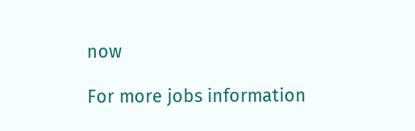now

For more jobs information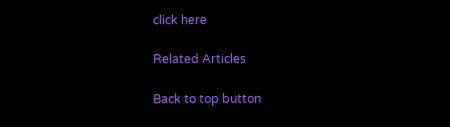click here

Related Articles

Back to top button